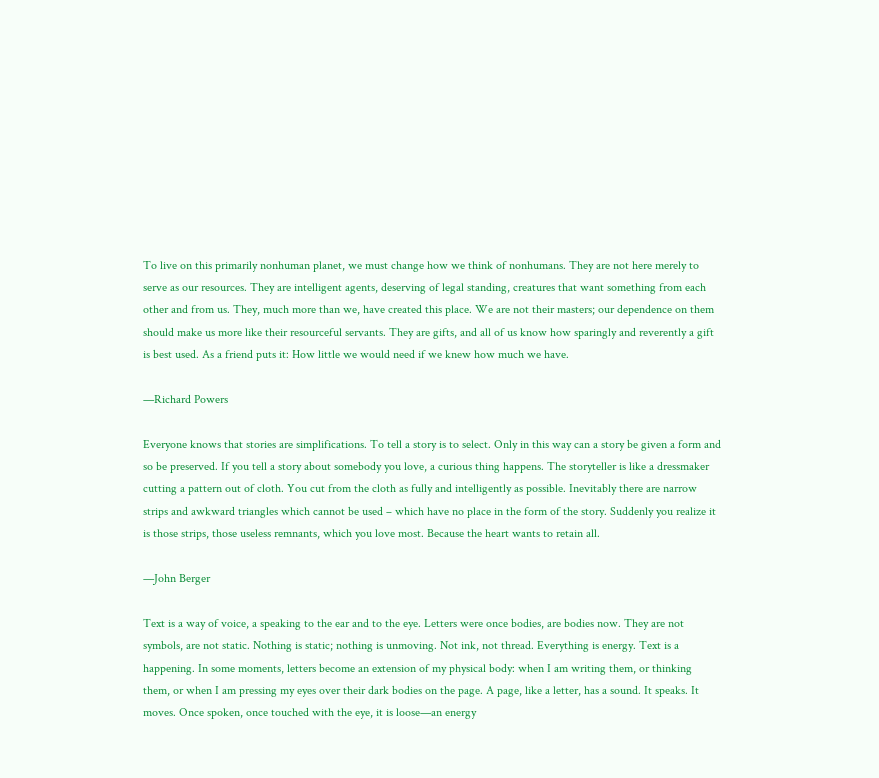To live on this primarily nonhuman planet, we must change how we think of nonhumans. They are not here merely to serve as our resources. They are intelligent agents, deserving of legal standing, creatures that want something from each other and from us. They, much more than we, have created this place. We are not their masters; our dependence on them should make us more like their resourceful servants. They are gifts, and all of us know how sparingly and reverently a gift is best used. As a friend puts it: How little we would need if we knew how much we have.

—Richard Powers

Everyone knows that stories are simplifications. To tell a story is to select. Only in this way can a story be given a form and so be preserved. If you tell a story about somebody you love, a curious thing happens. The storyteller is like a dressmaker cutting a pattern out of cloth. You cut from the cloth as fully and intelligently as possible. Inevitably there are narrow strips and awkward triangles which cannot be used – which have no place in the form of the story. Suddenly you realize it is those strips, those useless remnants, which you love most. Because the heart wants to retain all.

—John Berger

Text is a way of voice, a speaking to the ear and to the eye. Letters were once bodies, are bodies now. They are not symbols, are not static. Nothing is static; nothing is unmoving. Not ink, not thread. Everything is energy. Text is a happening. In some moments, letters become an extension of my physical body: when I am writing them, or thinking them, or when I am pressing my eyes over their dark bodies on the page. A page, like a letter, has a sound. It speaks. It moves. Once spoken, once touched with the eye, it is loose—an energy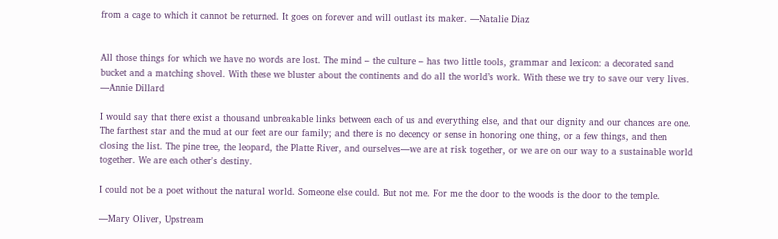from a cage to which it cannot be returned. It goes on forever and will outlast its maker. —Natalie Diaz


All those things for which we have no words are lost. The mind – the culture – has two little tools, grammar and lexicon: a decorated sand bucket and a matching shovel. With these we bluster about the continents and do all the world’s work. With these we try to save our very lives. —Annie Dillard

I would say that there exist a thousand unbreakable links between each of us and everything else, and that our dignity and our chances are one. The farthest star and the mud at our feet are our family; and there is no decency or sense in honoring one thing, or a few things, and then closing the list. The pine tree, the leopard, the Platte River, and ourselves—we are at risk together, or we are on our way to a sustainable world together. We are each other's destiny.

I could not be a poet without the natural world. Someone else could. But not me. For me the door to the woods is the door to the temple.

—Mary Oliver, Upstream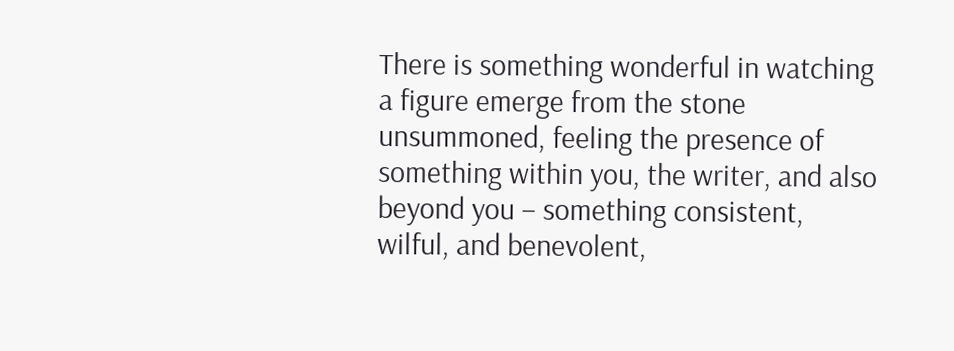There is something wonderful in watching a figure emerge from the stone unsummoned, feeling the presence of something within you, the writer, and also beyond you – something consistent, wilful, and benevolent,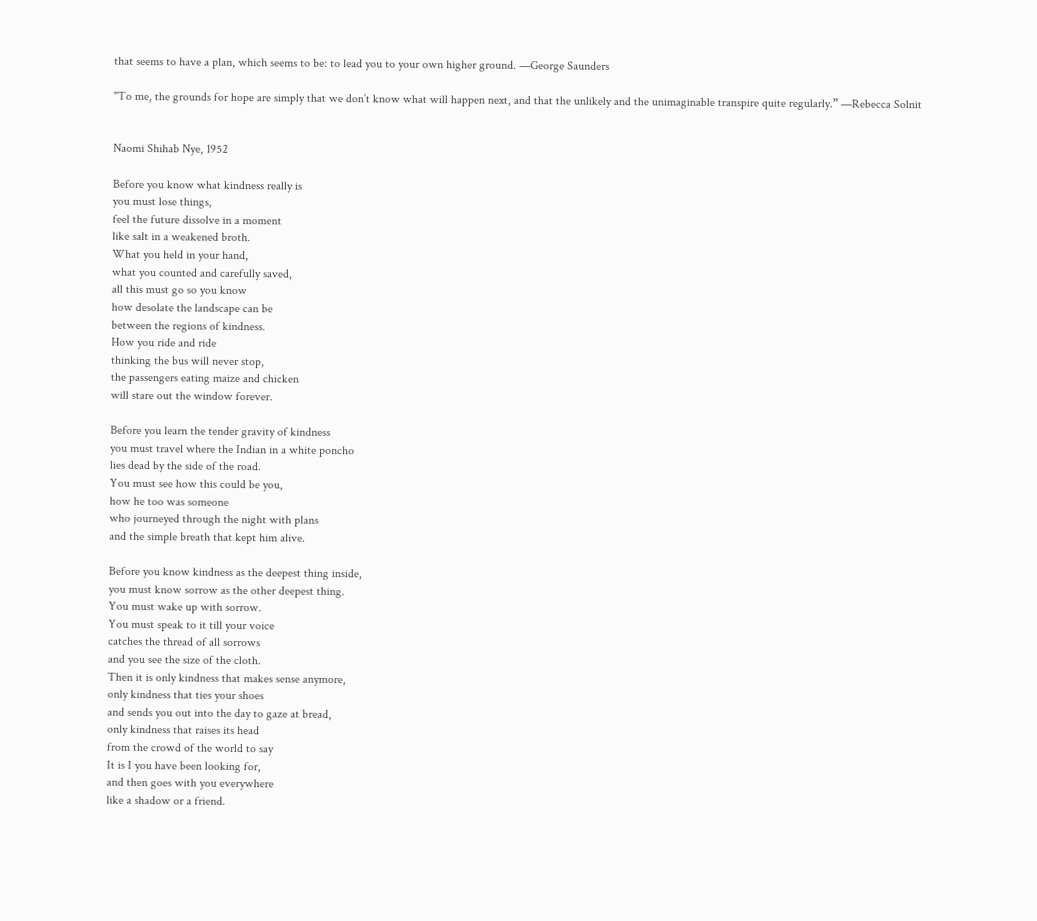that seems to have a plan, which seems to be: to lead you to your own higher ground. —George Saunders

"To me, the grounds for hope are simply that we don’t know what will happen next, and that the unlikely and the unimaginable transpire quite regularly.” —Rebecca Solnit


Naomi Shihab Nye, 1952

Before you know what kindness really is
you must lose things,
feel the future dissolve in a moment
like salt in a weakened broth.
What you held in your hand,
what you counted and carefully saved,
all this must go so you know
how desolate the landscape can be
between the regions of kindness.
How you ride and ride
thinking the bus will never stop,
the passengers eating maize and chicken
will stare out the window forever.

Before you learn the tender gravity of kindness
you must travel where the Indian in a white poncho
lies dead by the side of the road.
You must see how this could be you,
how he too was someone
who journeyed through the night with plans
and the simple breath that kept him alive.

Before you know kindness as the deepest thing inside,
you must know sorrow as the other deepest thing.
You must wake up with sorrow.
You must speak to it till your voice
catches the thread of all sorrows
and you see the size of the cloth.
Then it is only kindness that makes sense anymore,
only kindness that ties your shoes
and sends you out into the day to gaze at bread,
only kindness that raises its head
from the crowd of the world to say
It is I you have been looking for,
and then goes with you everywhere
like a shadow or a friend.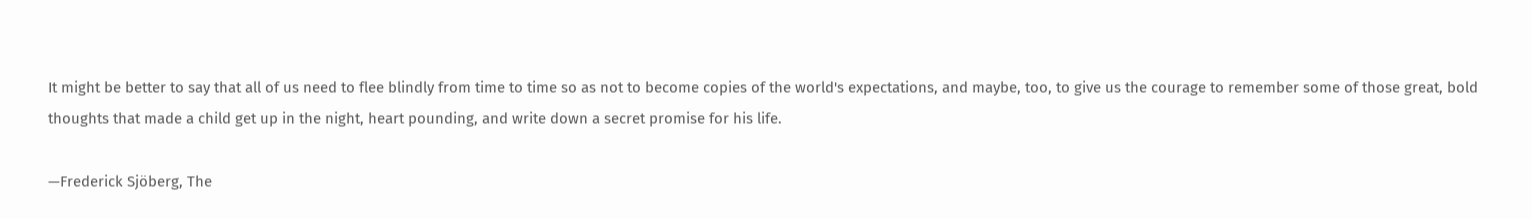It might be better to say that all of us need to flee blindly from time to time so as not to become copies of the world's expectations, and maybe, too, to give us the courage to remember some of those great, bold thoughts that made a child get up in the night, heart pounding, and write down a secret promise for his life.

—Frederick Sjöberg, The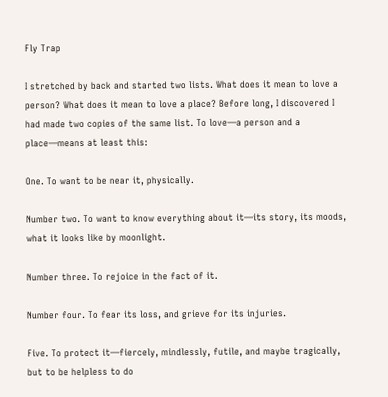Fly Trap

I stretched by back and started two lists. What does it mean to love a person? What does it mean to love a place? Before long, I discovered I had made two copies of the same list. To love—a person and a place—means at least this:

One. To want to be near it, physically.

Number two. To want to know everything about it—its story, its moods, what it looks like by moonlight.

Number three. To rejoice in the fact of it.

Number four. To fear its loss, and grieve for its injuries.

Five. To protect it—fiercely, mindlessly, futile, and maybe tragically, but to be helpless to do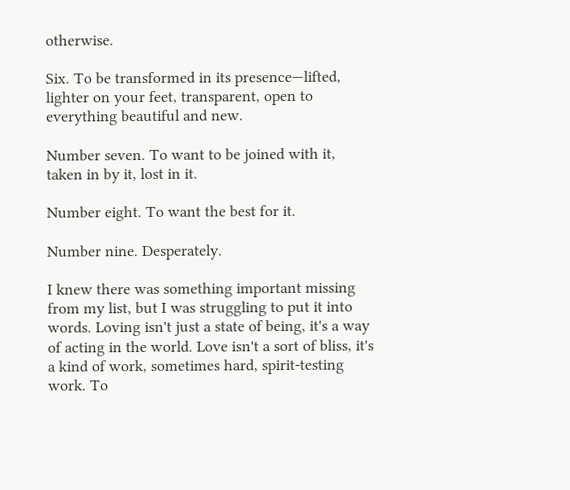otherwise.

Six. To be transformed in its presence—lifted, lighter on your feet, transparent, open to everything beautiful and new.

Number seven. To want to be joined with it, taken in by it, lost in it.

Number eight. To want the best for it.

Number nine. Desperately.

I knew there was something important missing from my list, but I was struggling to put it into words. Loving isn't just a state of being, it's a way of acting in the world. Love isn't a sort of bliss, it's a kind of work, sometimes hard, spirit-testing work. To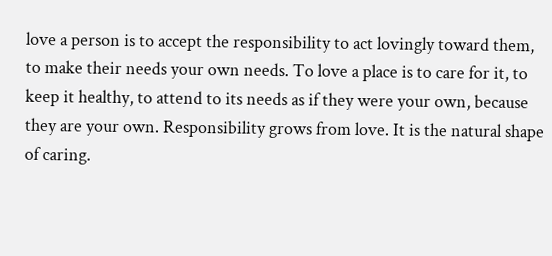love a person is to accept the responsibility to act lovingly toward them, to make their needs your own needs. To love a place is to care for it, to keep it healthy, to attend to its needs as if they were your own, because they are your own. Responsibility grows from love. It is the natural shape of caring.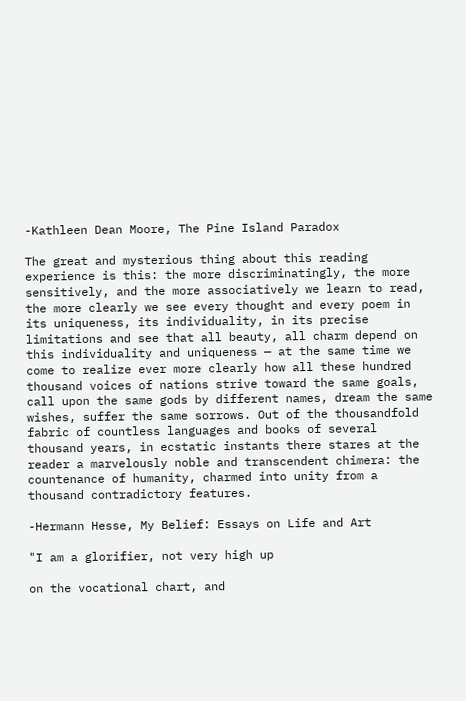-Kathleen Dean Moore, The Pine Island Paradox

The great and mysterious thing about this reading experience is this: the more discriminatingly, the more sensitively, and the more associatively we learn to read, the more clearly we see every thought and every poem in its uniqueness, its individuality, in its precise limitations and see that all beauty, all charm depend on this individuality and uniqueness — at the same time we come to realize ever more clearly how all these hundred thousand voices of nations strive toward the same goals, call upon the same gods by different names, dream the same wishes, suffer the same sorrows. Out of the thousandfold fabric of countless languages and books of several thousand years, in ecstatic instants there stares at the reader a marvelously noble and transcendent chimera: the countenance of humanity, charmed into unity from a thousand contradictory features.

-Hermann Hesse, My Belief: Essays on Life and Art

"I am a glorifier, not very high up

on the vocational chart, and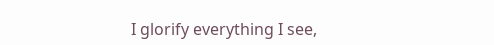I glorify everything I see,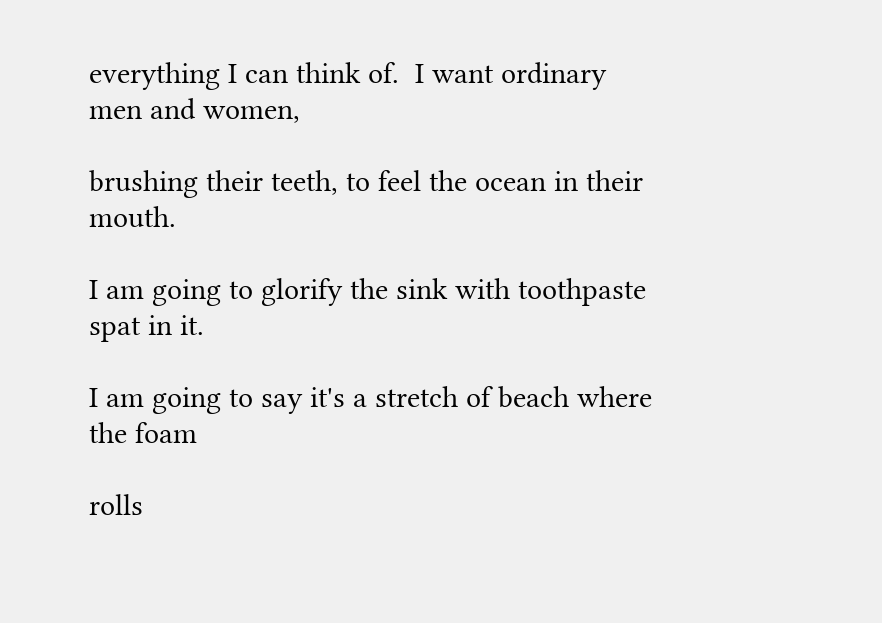everything I can think of.  I want ordinary men and women,

brushing their teeth, to feel the ocean in their mouth.

I am going to glorify the sink with toothpaste spat in it.

I am going to say it's a stretch of beach where the foam

rolls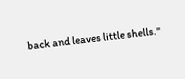back and leaves little shells."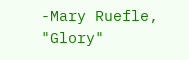-Mary Ruefle, "Glory"